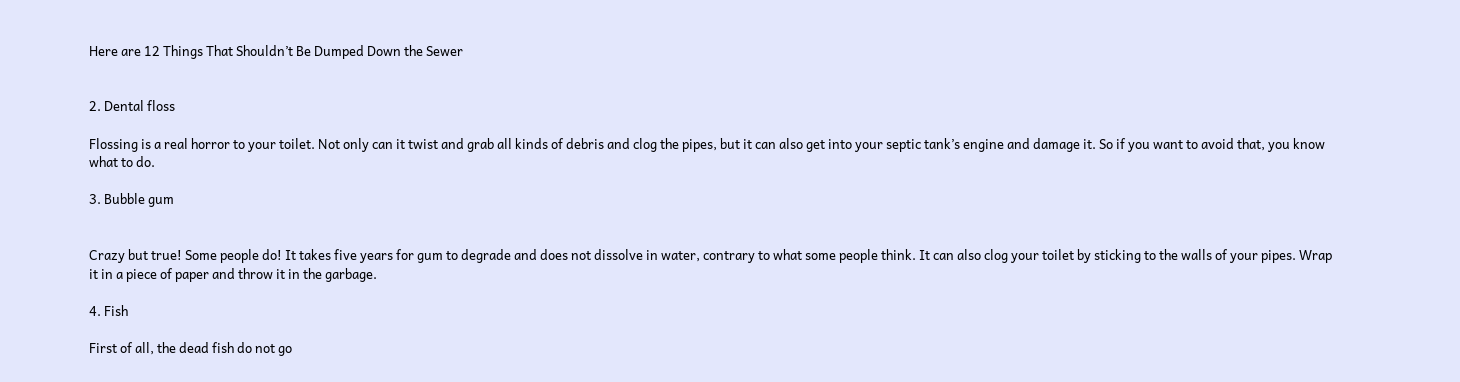Here are 12 Things That Shouldn’t Be Dumped Down the Sewer


2. Dental floss

Flossing is a real horror to your toilet. Not only can it twist and grab all kinds of debris and clog the pipes, but it can also get into your septic tank’s engine and damage it. So if you want to avoid that, you know what to do.

3. Bubble gum


Crazy but true! Some people do! It takes five years for gum to degrade and does not dissolve in water, contrary to what some people think. It can also clog your toilet by sticking to the walls of your pipes. Wrap it in a piece of paper and throw it in the garbage.

4. Fish

First of all, the dead fish do not go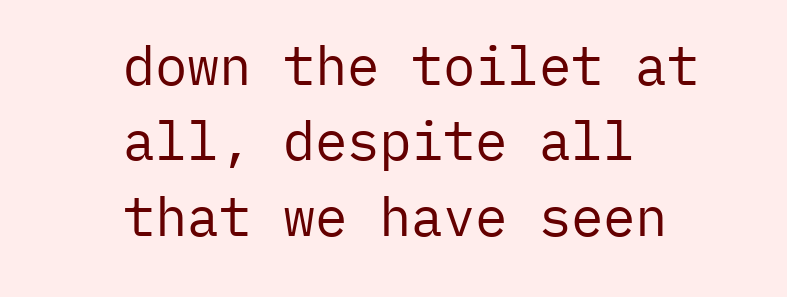down the toilet at all, despite all that we have seen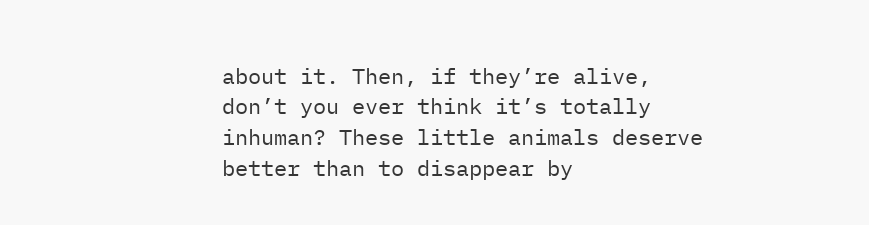about it. Then, if they’re alive, don’t you ever think it’s totally inhuman? These little animals deserve better than to disappear by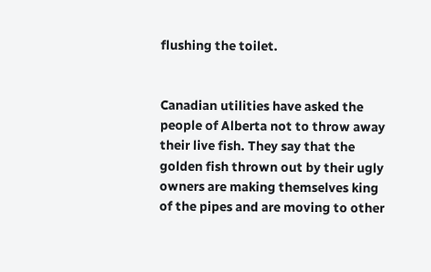flushing the toilet.


Canadian utilities have asked the people of Alberta not to throw away their live fish. They say that the golden fish thrown out by their ugly owners are making themselves king of the pipes and are moving to other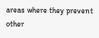areas where they prevent other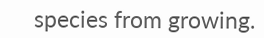species from growing.